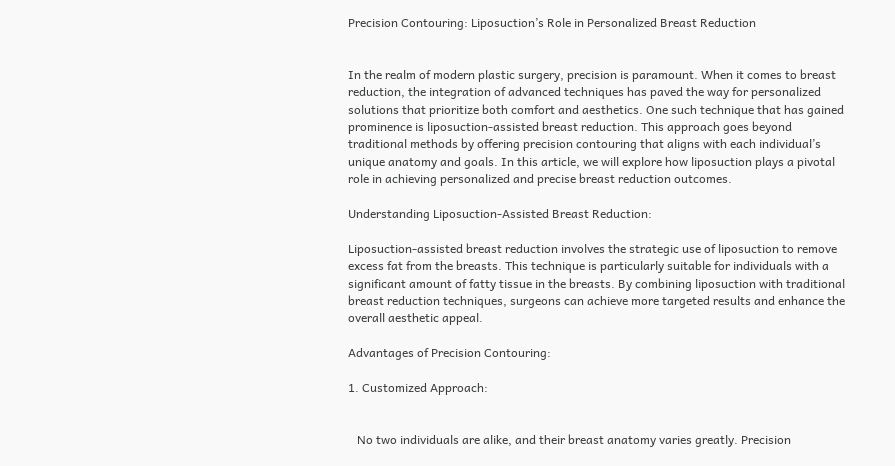Precision Contouring: Liposuction’s Role in Personalized Breast Reduction


In the realm of modern plastic surgery, precision is paramount. When it comes to breast reduction, the integration of advanced techniques has paved the way for personalized solutions that prioritize both comfort and aesthetics. One such technique that has gained prominence is liposuction-assisted breast reduction. This approach goes beyond traditional methods by offering precision contouring that aligns with each individual’s unique anatomy and goals. In this article, we will explore how liposuction plays a pivotal role in achieving personalized and precise breast reduction outcomes.

Understanding Liposuction-Assisted Breast Reduction:

Liposuction-assisted breast reduction involves the strategic use of liposuction to remove excess fat from the breasts. This technique is particularly suitable for individuals with a significant amount of fatty tissue in the breasts. By combining liposuction with traditional breast reduction techniques, surgeons can achieve more targeted results and enhance the overall aesthetic appeal.

Advantages of Precision Contouring:

1. Customized Approach:


   No two individuals are alike, and their breast anatomy varies greatly. Precision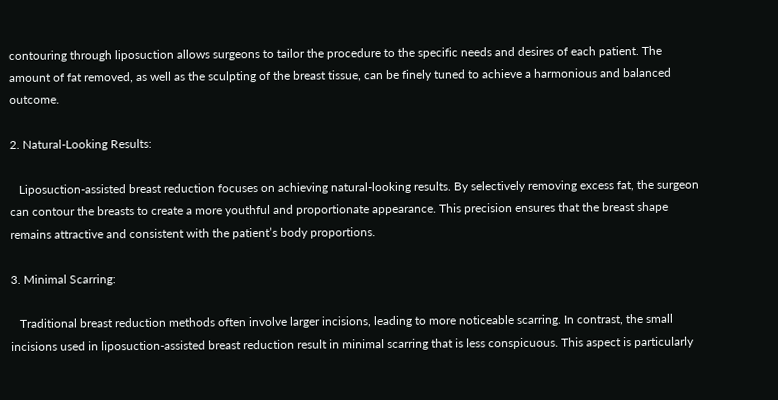contouring through liposuction allows surgeons to tailor the procedure to the specific needs and desires of each patient. The amount of fat removed, as well as the sculpting of the breast tissue, can be finely tuned to achieve a harmonious and balanced outcome.

2. Natural-Looking Results:

   Liposuction-assisted breast reduction focuses on achieving natural-looking results. By selectively removing excess fat, the surgeon can contour the breasts to create a more youthful and proportionate appearance. This precision ensures that the breast shape remains attractive and consistent with the patient’s body proportions.

3. Minimal Scarring:

   Traditional breast reduction methods often involve larger incisions, leading to more noticeable scarring. In contrast, the small incisions used in liposuction-assisted breast reduction result in minimal scarring that is less conspicuous. This aspect is particularly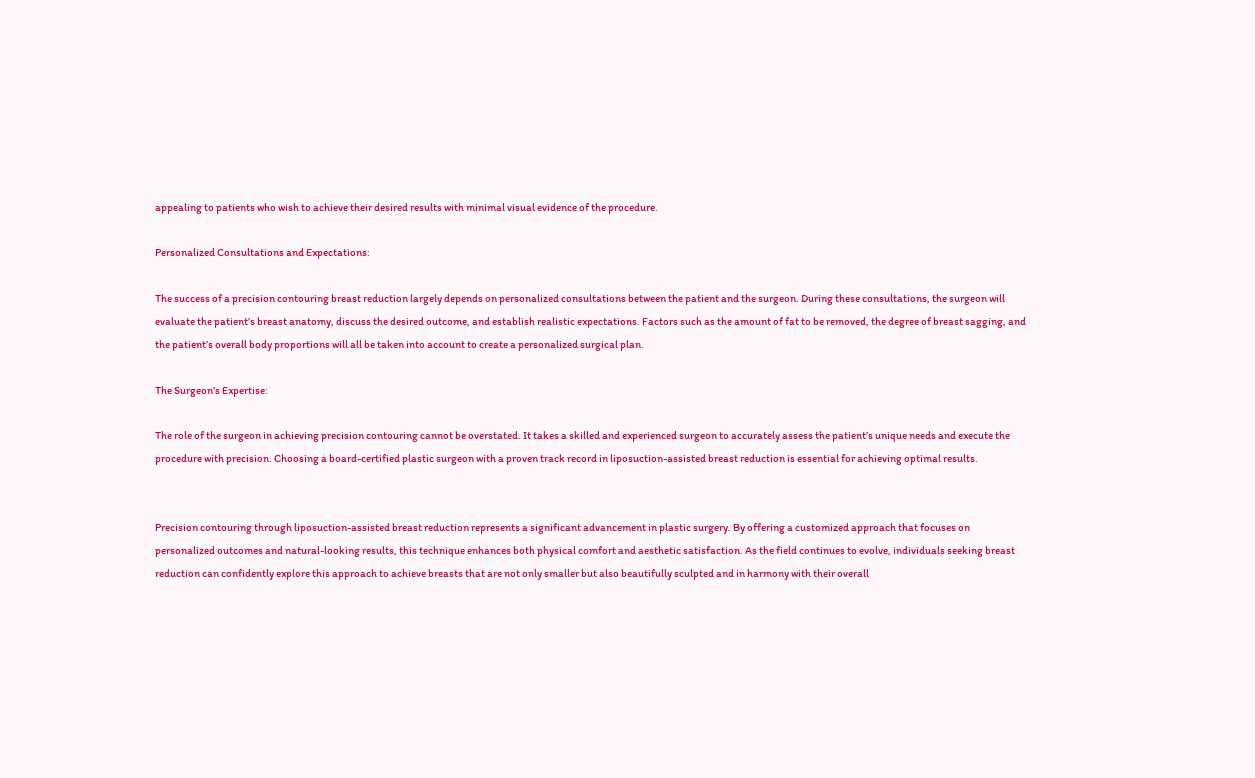appealing to patients who wish to achieve their desired results with minimal visual evidence of the procedure.

Personalized Consultations and Expectations:

The success of a precision contouring breast reduction largely depends on personalized consultations between the patient and the surgeon. During these consultations, the surgeon will evaluate the patient’s breast anatomy, discuss the desired outcome, and establish realistic expectations. Factors such as the amount of fat to be removed, the degree of breast sagging, and the patient’s overall body proportions will all be taken into account to create a personalized surgical plan.

The Surgeon’s Expertise:

The role of the surgeon in achieving precision contouring cannot be overstated. It takes a skilled and experienced surgeon to accurately assess the patient’s unique needs and execute the procedure with precision. Choosing a board-certified plastic surgeon with a proven track record in liposuction-assisted breast reduction is essential for achieving optimal results.


Precision contouring through liposuction-assisted breast reduction represents a significant advancement in plastic surgery. By offering a customized approach that focuses on personalized outcomes and natural-looking results, this technique enhances both physical comfort and aesthetic satisfaction. As the field continues to evolve, individuals seeking breast reduction can confidently explore this approach to achieve breasts that are not only smaller but also beautifully sculpted and in harmony with their overall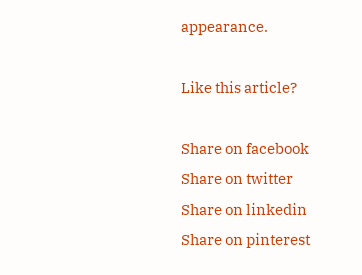appearance.

Like this article?

Share on facebook
Share on twitter
Share on linkedin
Share on pinterest